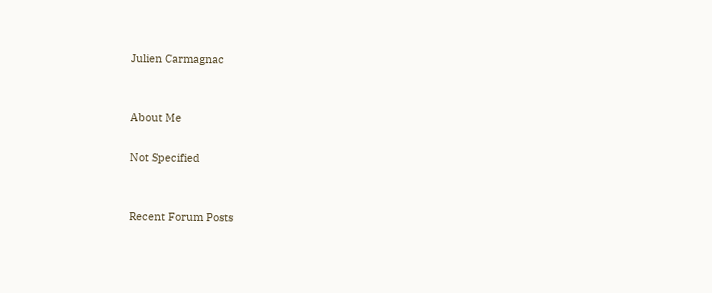Julien Carmagnac


About Me

Not Specified


Recent Forum Posts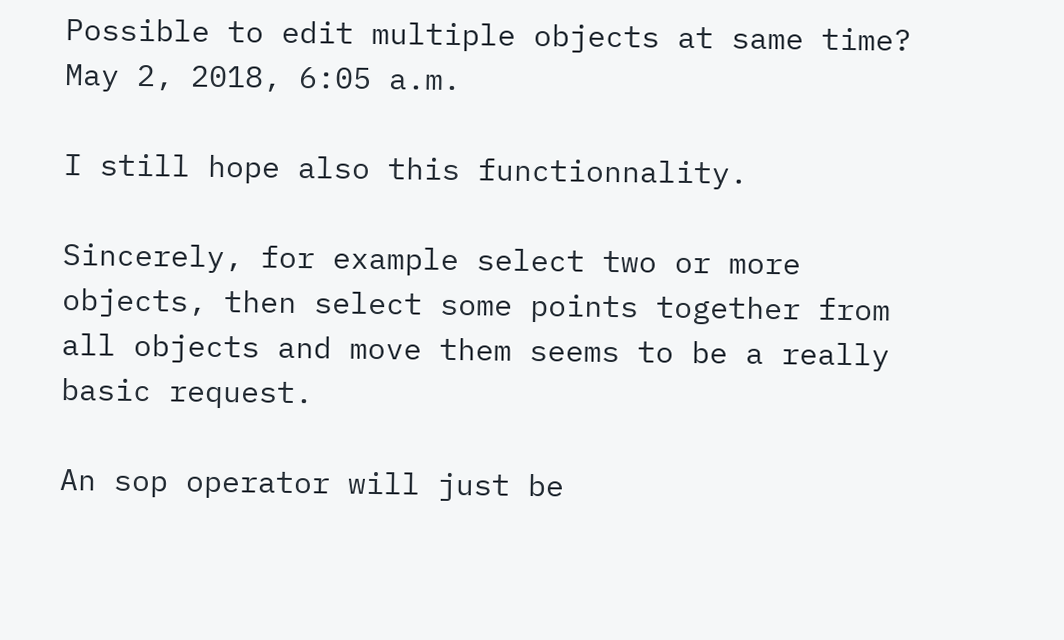Possible to edit multiple objects at same time? May 2, 2018, 6:05 a.m.

I still hope also this functionnality.

Sincerely, for example select two or more objects, then select some points together from all objects and move them seems to be a really basic request.

An sop operator will just be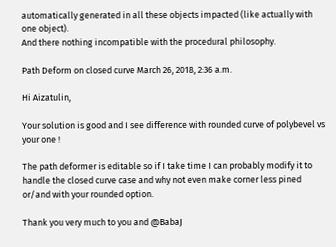automatically generated in all these objects impacted (like actually with one object).
And there nothing incompatible with the procedural philosophy.

Path Deform on closed curve March 26, 2018, 2:36 a.m.

Hi Aizatulin,

Your solution is good and I see difference with rounded curve of polybevel vs your one !

The path deformer is editable so if I take time I can probably modify it to handle the closed curve case and why not even make corner less pined or/and with your rounded option.

Thank you very much to you and @BabaJ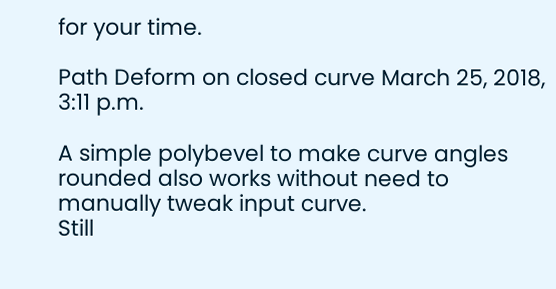for your time.

Path Deform on closed curve March 25, 2018, 3:11 p.m.

A simple polybevel to make curve angles rounded also works without need to manually tweak input curve.
Still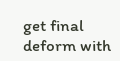get final deform with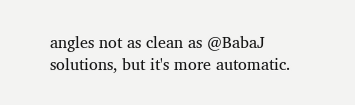angles not as clean as @BabaJ solutions, but it's more automatic.